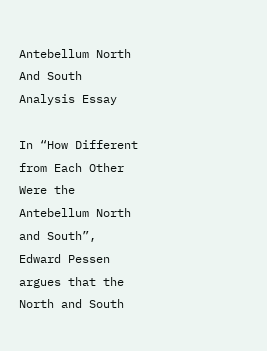Antebellum North And South Analysis Essay

In “How Different from Each Other Were the Antebellum North and South”, Edward Pessen argues that the North and South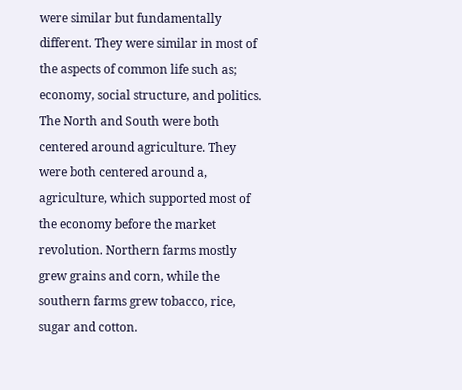were similar but fundamentally different. They were similar in most of the aspects of common life such as; economy, social structure, and politics. The North and South were both centered around agriculture. They were both centered around a, agriculture, which supported most of the economy before the market revolution. Northern farms mostly grew grains and corn, while the southern farms grew tobacco, rice, sugar and cotton.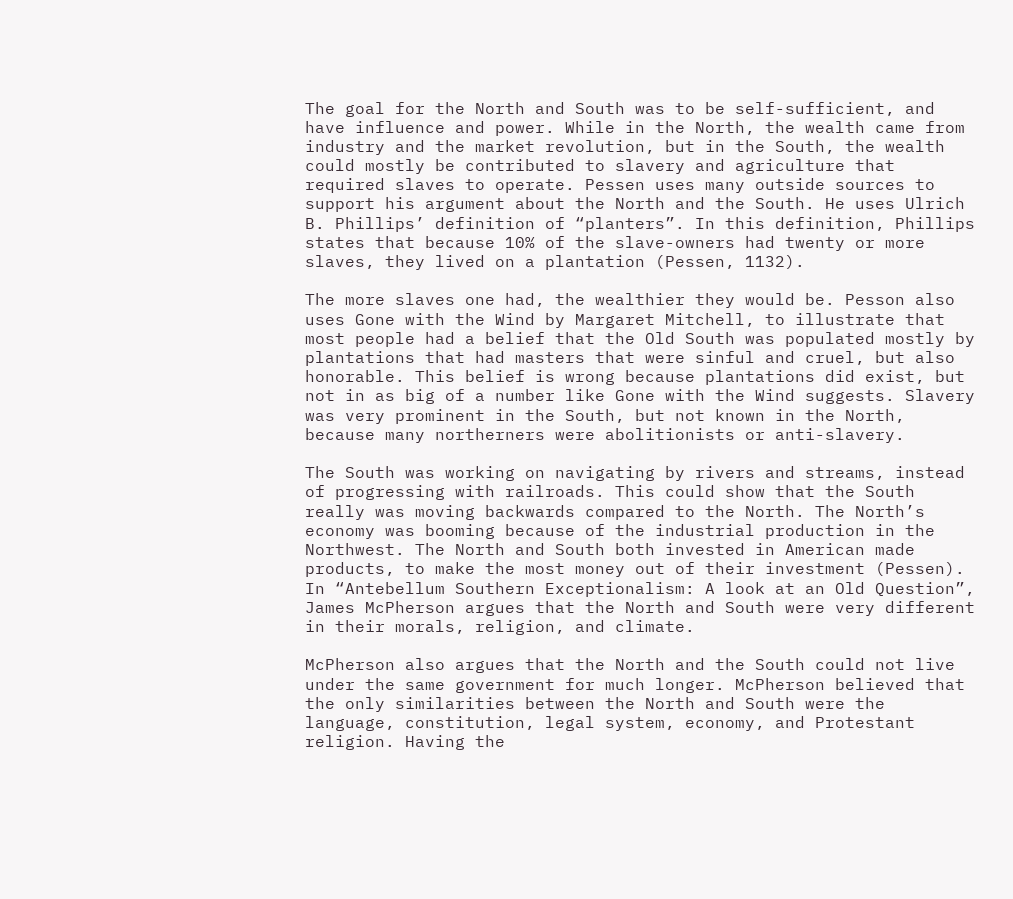The goal for the North and South was to be self-sufficient, and have influence and power. While in the North, the wealth came from industry and the market revolution, but in the South, the wealth could mostly be contributed to slavery and agriculture that required slaves to operate. Pessen uses many outside sources to support his argument about the North and the South. He uses Ulrich B. Phillips’ definition of “planters”. In this definition, Phillips states that because 10% of the slave-owners had twenty or more slaves, they lived on a plantation (Pessen, 1132).

The more slaves one had, the wealthier they would be. Pesson also uses Gone with the Wind by Margaret Mitchell, to illustrate that most people had a belief that the Old South was populated mostly by plantations that had masters that were sinful and cruel, but also honorable. This belief is wrong because plantations did exist, but not in as big of a number like Gone with the Wind suggests. Slavery was very prominent in the South, but not known in the North, because many northerners were abolitionists or anti-slavery.

The South was working on navigating by rivers and streams, instead of progressing with railroads. This could show that the South really was moving backwards compared to the North. The North’s economy was booming because of the industrial production in the Northwest. The North and South both invested in American made products, to make the most money out of their investment (Pessen). In “Antebellum Southern Exceptionalism: A look at an Old Question”, James McPherson argues that the North and South were very different in their morals, religion, and climate.

McPherson also argues that the North and the South could not live under the same government for much longer. McPherson believed that the only similarities between the North and South were the language, constitution, legal system, economy, and Protestant religion. Having the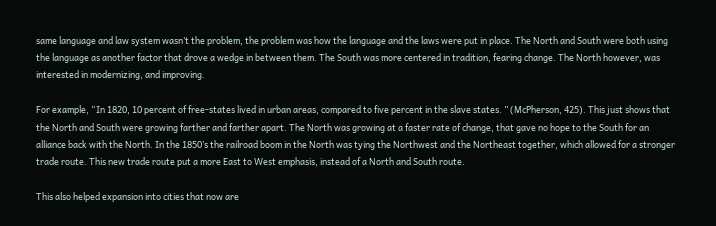same language and law system wasn’t the problem, the problem was how the language and the laws were put in place. The North and South were both using the language as another factor that drove a wedge in between them. The South was more centered in tradition, fearing change. The North however, was interested in modernizing, and improving.

For example, “In 1820, 10 percent of free-states lived in urban areas, compared to five percent in the slave states. ” (McPherson, 425). This just shows that the North and South were growing farther and farther apart. The North was growing at a faster rate of change, that gave no hope to the South for an alliance back with the North. In the 1850’s the railroad boom in the North was tying the Northwest and the Northeast together, which allowed for a stronger trade route. This new trade route put a more East to West emphasis, instead of a North and South route.

This also helped expansion into cities that now are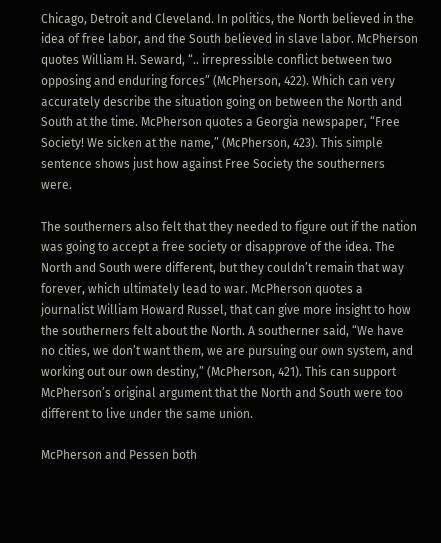Chicago, Detroit and Cleveland. In politics, the North believed in the idea of free labor, and the South believed in slave labor. McPherson quotes William H. Seward, “.. irrepressible conflict between two opposing and enduring forces” (McPherson, 422). Which can very accurately describe the situation going on between the North and South at the time. McPherson quotes a Georgia newspaper, “Free Society! We sicken at the name,” (McPherson, 423). This simple sentence shows just how against Free Society the southerners were.

The southerners also felt that they needed to figure out if the nation was going to accept a free society or disapprove of the idea. The North and South were different, but they couldn’t remain that way forever, which ultimately lead to war. McPherson quotes a journalist William Howard Russel, that can give more insight to how the southerners felt about the North. A southerner said, “We have no cities, we don’t want them, we are pursuing our own system, and working out our own destiny,” (McPherson, 421). This can support McPherson’s original argument that the North and South were too different to live under the same union.

McPherson and Pessen both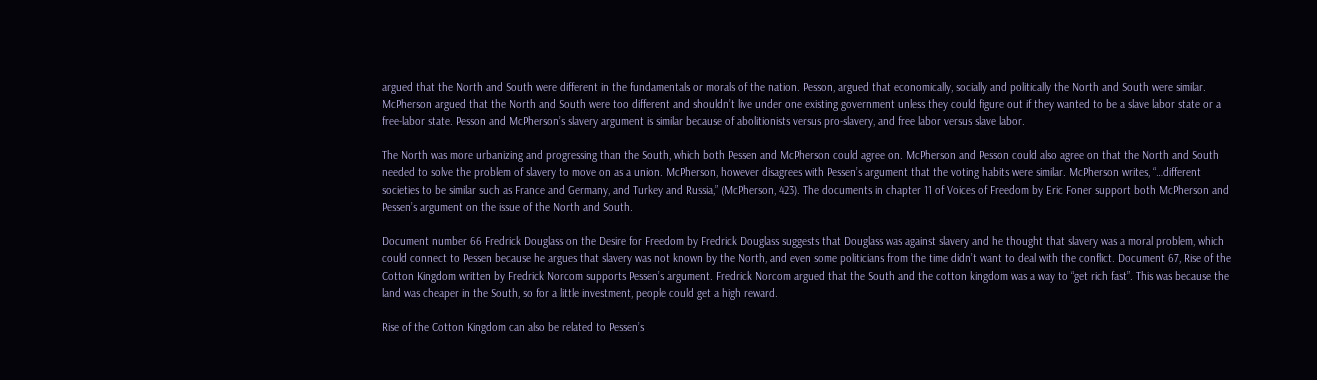argued that the North and South were different in the fundamentals or morals of the nation. Pesson, argued that economically, socially and politically the North and South were similar. McPherson argued that the North and South were too different and shouldn’t live under one existing government unless they could figure out if they wanted to be a slave labor state or a free-labor state. Pesson and McPherson’s slavery argument is similar because of abolitionists versus pro-slavery, and free labor versus slave labor.

The North was more urbanizing and progressing than the South, which both Pessen and McPherson could agree on. McPherson and Pesson could also agree on that the North and South needed to solve the problem of slavery to move on as a union. McPherson, however disagrees with Pessen’s argument that the voting habits were similar. McPherson writes, “…different societies to be similar such as France and Germany, and Turkey and Russia,” (McPherson, 423). The documents in chapter 11 of Voices of Freedom by Eric Foner support both McPherson and Pessen’s argument on the issue of the North and South.

Document number 66 Fredrick Douglass on the Desire for Freedom by Fredrick Douglass suggests that Douglass was against slavery and he thought that slavery was a moral problem, which could connect to Pessen because he argues that slavery was not known by the North, and even some politicians from the time didn’t want to deal with the conflict. Document 67, Rise of the Cotton Kingdom written by Fredrick Norcom supports Pessen’s argument. Fredrick Norcom argued that the South and the cotton kingdom was a way to “get rich fast”. This was because the land was cheaper in the South, so for a little investment, people could get a high reward.

Rise of the Cotton Kingdom can also be related to Pessen’s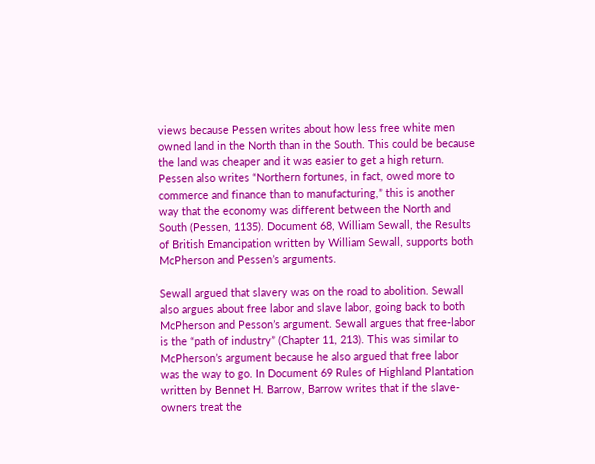views because Pessen writes about how less free white men owned land in the North than in the South. This could be because the land was cheaper and it was easier to get a high return. Pessen also writes “Northern fortunes, in fact, owed more to commerce and finance than to manufacturing,” this is another way that the economy was different between the North and South (Pessen, 1135). Document 68, William Sewall, the Results of British Emancipation written by William Sewall, supports both McPherson and Pessen’s arguments.

Sewall argued that slavery was on the road to abolition. Sewall also argues about free labor and slave labor, going back to both McPherson and Pesson’s argument. Sewall argues that free-labor is the “path of industry” (Chapter 11, 213). This was similar to McPherson’s argument because he also argued that free labor was the way to go. In Document 69 Rules of Highland Plantation written by Bennet H. Barrow, Barrow writes that if the slave-owners treat the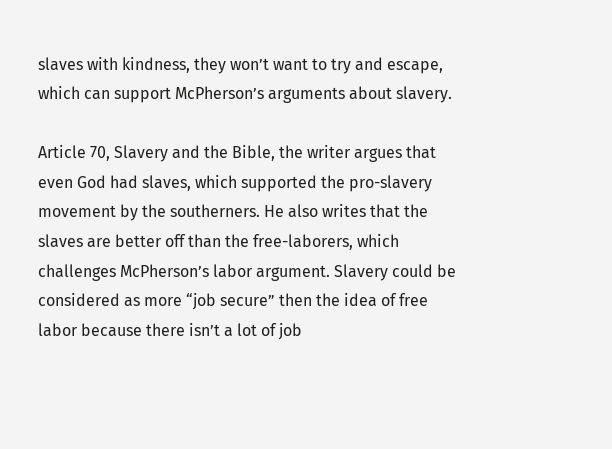slaves with kindness, they won’t want to try and escape, which can support McPherson’s arguments about slavery.

Article 70, Slavery and the Bible, the writer argues that even God had slaves, which supported the pro-slavery movement by the southerners. He also writes that the slaves are better off than the free-laborers, which challenges McPherson’s labor argument. Slavery could be considered as more “job secure” then the idea of free labor because there isn’t a lot of job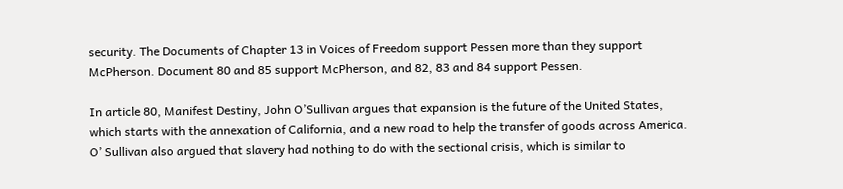security. The Documents of Chapter 13 in Voices of Freedom support Pessen more than they support McPherson. Document 80 and 85 support McPherson, and 82, 83 and 84 support Pessen.

In article 80, Manifest Destiny, John O’Sullivan argues that expansion is the future of the United States, which starts with the annexation of California, and a new road to help the transfer of goods across America. O’ Sullivan also argued that slavery had nothing to do with the sectional crisis, which is similar to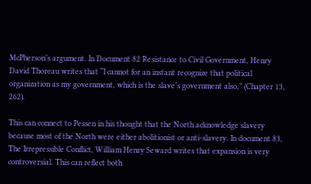McPherson’s argument. In Document 82 Resistance to Civil Government, Henry David Thoreau writes that “I cannot for an instant recognize that political organization as my government, which is the slave’s government also,” (Chapter 13, 262).

This can connect to Pessen in his thought that the North acknowledge slavery because most of the North were either abolitionist or anti-slavery. In document 83, The Irrepressible Conflict, William Henry Seward writes that expansion is very controversial. This can reflect both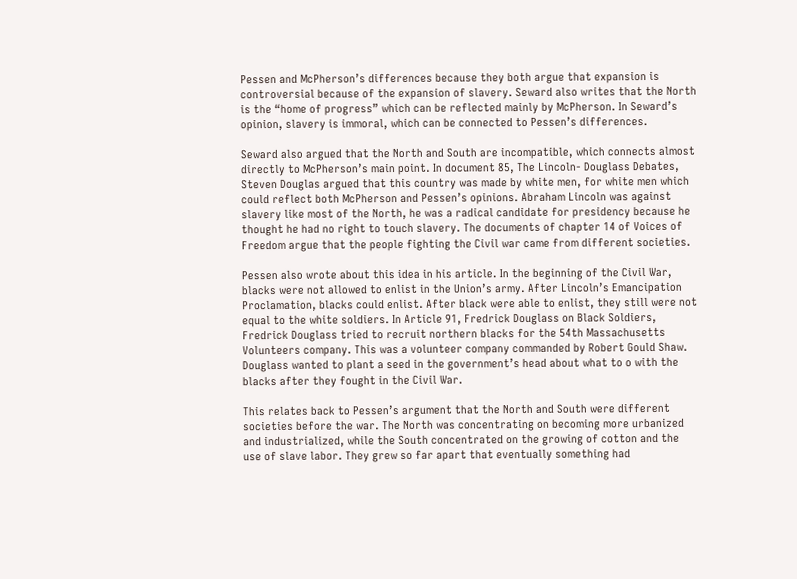Pessen and McPherson’s differences because they both argue that expansion is controversial because of the expansion of slavery. Seward also writes that the North is the “home of progress” which can be reflected mainly by McPherson. In Seward’s opinion, slavery is immoral, which can be connected to Pessen’s differences.

Seward also argued that the North and South are incompatible, which connects almost directly to McPherson’s main point. In document 85, The Lincoln- Douglass Debates, Steven Douglas argued that this country was made by white men, for white men which could reflect both McPherson and Pessen’s opinions. Abraham Lincoln was against slavery like most of the North, he was a radical candidate for presidency because he thought he had no right to touch slavery. The documents of chapter 14 of Voices of Freedom argue that the people fighting the Civil war came from different societies.

Pessen also wrote about this idea in his article. In the beginning of the Civil War, blacks were not allowed to enlist in the Union’s army. After Lincoln’s Emancipation Proclamation, blacks could enlist. After black were able to enlist, they still were not equal to the white soldiers. In Article 91, Fredrick Douglass on Black Soldiers, Fredrick Douglass tried to recruit northern blacks for the 54th Massachusetts Volunteers company. This was a volunteer company commanded by Robert Gould Shaw. Douglass wanted to plant a seed in the government’s head about what to o with the blacks after they fought in the Civil War.

This relates back to Pessen’s argument that the North and South were different societies before the war. The North was concentrating on becoming more urbanized and industrialized, while the South concentrated on the growing of cotton and the use of slave labor. They grew so far apart that eventually something had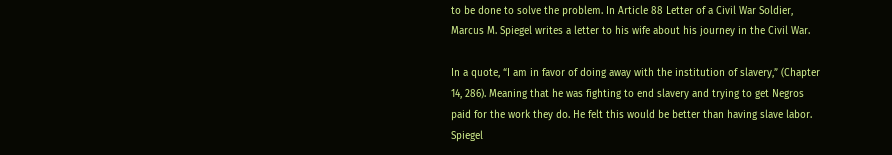to be done to solve the problem. In Article 88 Letter of a Civil War Soldier, Marcus M. Spiegel writes a letter to his wife about his journey in the Civil War.

In a quote, “I am in favor of doing away with the institution of slavery,” (Chapter 14, 286). Meaning that he was fighting to end slavery and trying to get Negros paid for the work they do. He felt this would be better than having slave labor. Spiegel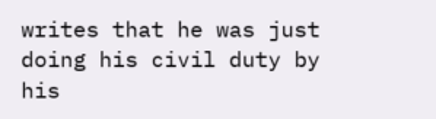writes that he was just doing his civil duty by his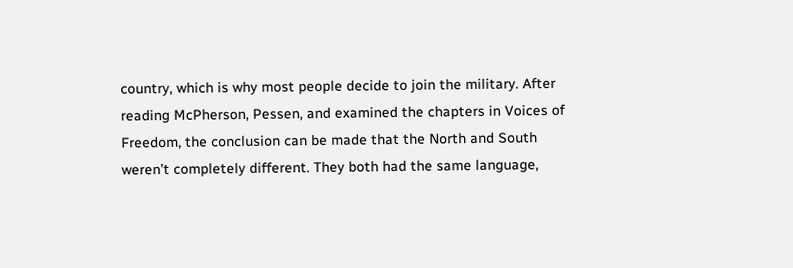country, which is why most people decide to join the military. After reading McPherson, Pessen, and examined the chapters in Voices of Freedom, the conclusion can be made that the North and South weren’t completely different. They both had the same language,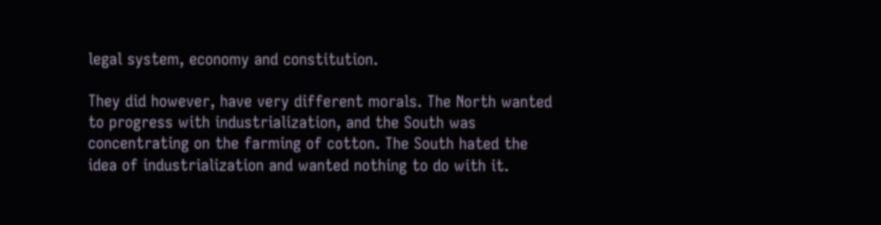legal system, economy and constitution.

They did however, have very different morals. The North wanted to progress with industrialization, and the South was concentrating on the farming of cotton. The South hated the idea of industrialization and wanted nothing to do with it.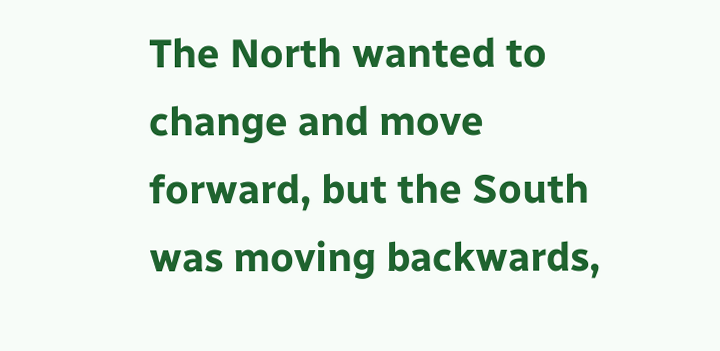The North wanted to change and move forward, but the South was moving backwards,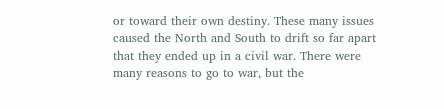or toward their own destiny. These many issues caused the North and South to drift so far apart that they ended up in a civil war. There were many reasons to go to war, but the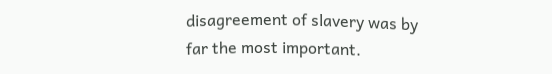disagreement of slavery was by far the most important.